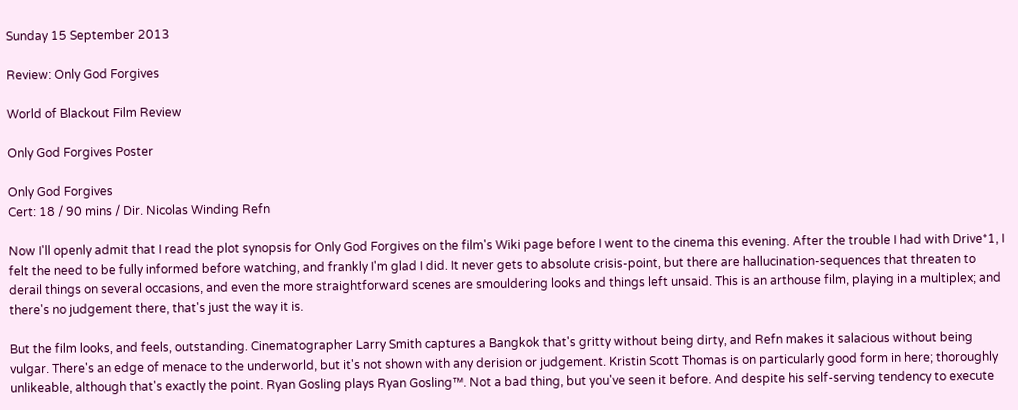Sunday 15 September 2013

Review: Only God Forgives

World of Blackout Film Review

Only God Forgives Poster

Only God Forgives
Cert: 18 / 90 mins / Dir. Nicolas Winding Refn

Now I'll openly admit that I read the plot synopsis for Only God Forgives on the film's Wiki page before I went to the cinema this evening. After the trouble I had with Drive*1, I felt the need to be fully informed before watching, and frankly I'm glad I did. It never gets to absolute crisis-point, but there are hallucination-sequences that threaten to derail things on several occasions, and even the more straightforward scenes are smouldering looks and things left unsaid. This is an arthouse film, playing in a multiplex; and there's no judgement there, that's just the way it is.

But the film looks, and feels, outstanding. Cinematographer Larry Smith captures a Bangkok that's gritty without being dirty, and Refn makes it salacious without being vulgar. There's an edge of menace to the underworld, but it's not shown with any derision or judgement. Kristin Scott Thomas is on particularly good form in here; thoroughly unlikeable, although that's exactly the point. Ryan Gosling plays Ryan Gosling™. Not a bad thing, but you've seen it before. And despite his self-serving tendency to execute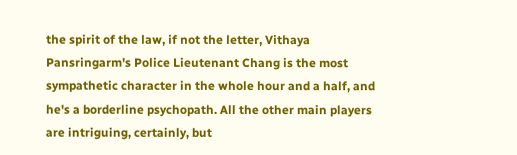the spirit of the law, if not the letter, Vithaya Pansringarm's Police Lieutenant Chang is the most sympathetic character in the whole hour and a half, and he's a borderline psychopath. All the other main players are intriguing, certainly, but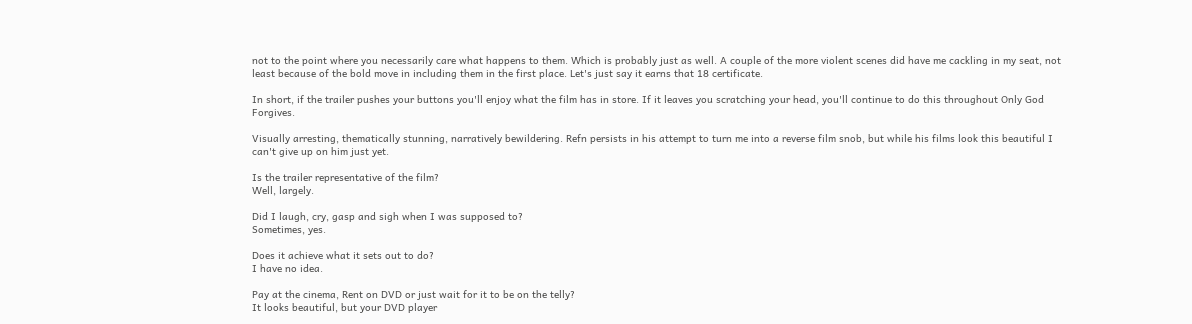not to the point where you necessarily care what happens to them. Which is probably just as well. A couple of the more violent scenes did have me cackling in my seat, not least because of the bold move in including them in the first place. Let's just say it earns that 18 certificate.

In short, if the trailer pushes your buttons you'll enjoy what the film has in store. If it leaves you scratching your head, you'll continue to do this throughout Only God Forgives.

Visually arresting, thematically stunning, narratively bewildering. Refn persists in his attempt to turn me into a reverse film snob, but while his films look this beautiful I can't give up on him just yet.

Is the trailer representative of the film?
Well, largely.

Did I laugh, cry, gasp and sigh when I was supposed to?
Sometimes, yes.

Does it achieve what it sets out to do?
I have no idea.

Pay at the cinema, Rent on DVD or just wait for it to be on the telly?
It looks beautiful, but your DVD player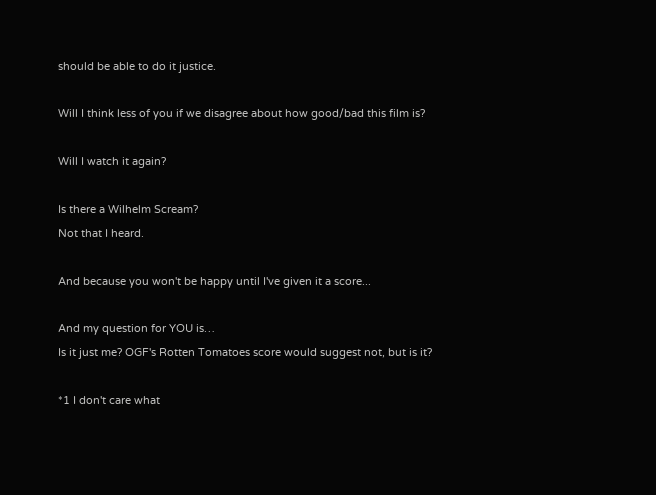should be able to do it justice.

Will I think less of you if we disagree about how good/bad this film is?

Will I watch it again?

Is there a Wilhelm Scream?
Not that I heard.

And because you won't be happy until I've given it a score...

And my question for YOU is…
Is it just me? OGF's Rotten Tomatoes score would suggest not, but is it?

*1 I don't care what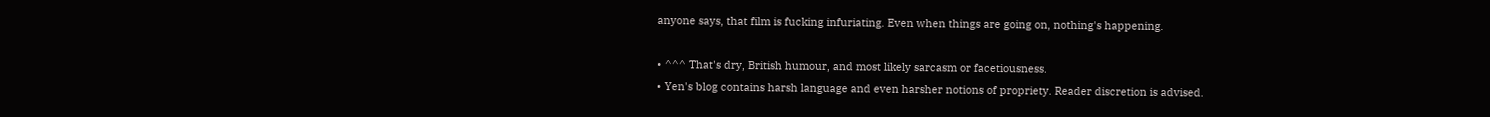anyone says, that film is fucking infuriating. Even when things are going on, nothing's happening.

• ^^^ That's dry, British humour, and most likely sarcasm or facetiousness.
• Yen's blog contains harsh language and even harsher notions of propriety. Reader discretion is advised.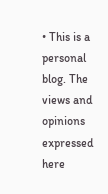• This is a personal blog. The views and opinions expressed here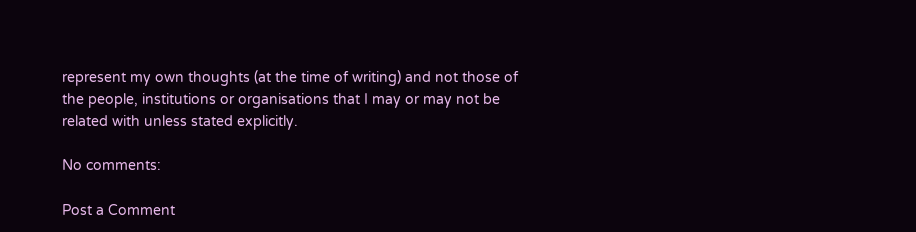represent my own thoughts (at the time of writing) and not those of the people, institutions or organisations that I may or may not be related with unless stated explicitly.

No comments:

Post a Comment